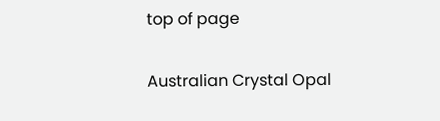top of page

Australian Crystal Opal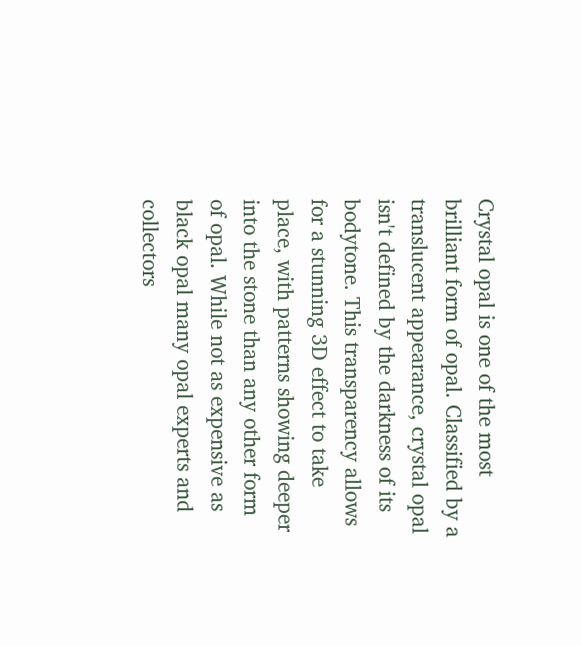Crystal opal is one of the most brilliant form of opal. Classified by a translucent appearance, crystal opal isn't defined by the darkness of its bodytone. This transparency allows for a stunning 3D effect to take place, with patterns showing deeper into the stone than any other form of opal. While not as expensive as black opal many opal experts and collectors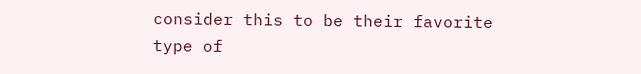consider this to be their favorite type of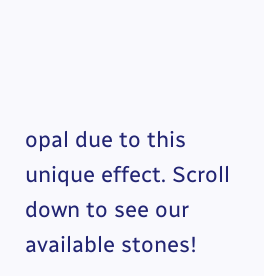opal due to this unique effect. Scroll down to see our available stones!